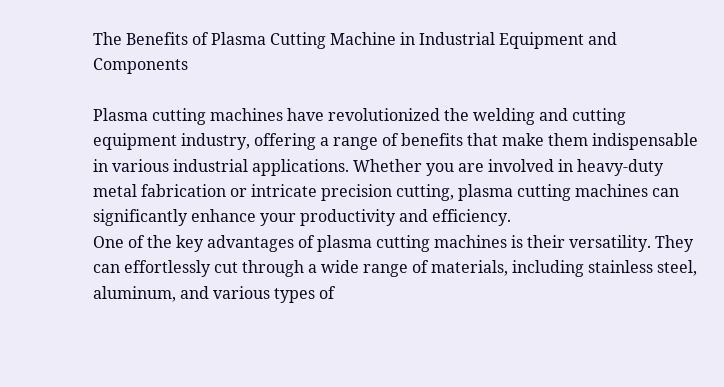The Benefits of Plasma Cutting Machine in Industrial Equipment and Components

Plasma cutting machines have revolutionized the welding and cutting equipment industry, offering a range of benefits that make them indispensable in various industrial applications. Whether you are involved in heavy-duty metal fabrication or intricate precision cutting, plasma cutting machines can significantly enhance your productivity and efficiency.
One of the key advantages of plasma cutting machines is their versatility. They can effortlessly cut through a wide range of materials, including stainless steel, aluminum, and various types of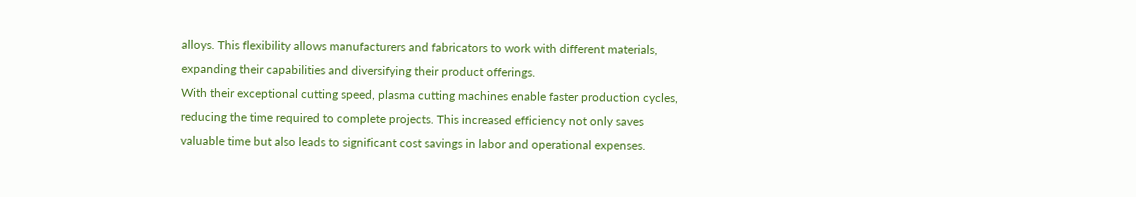alloys. This flexibility allows manufacturers and fabricators to work with different materials, expanding their capabilities and diversifying their product offerings.
With their exceptional cutting speed, plasma cutting machines enable faster production cycles, reducing the time required to complete projects. This increased efficiency not only saves valuable time but also leads to significant cost savings in labor and operational expenses.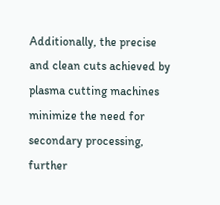Additionally, the precise and clean cuts achieved by plasma cutting machines minimize the need for secondary processing, further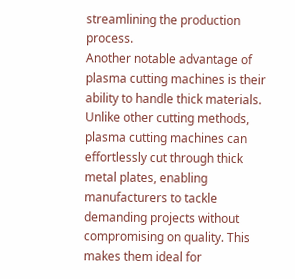streamlining the production process.
Another notable advantage of plasma cutting machines is their ability to handle thick materials. Unlike other cutting methods, plasma cutting machines can effortlessly cut through thick metal plates, enabling manufacturers to tackle demanding projects without compromising on quality. This makes them ideal for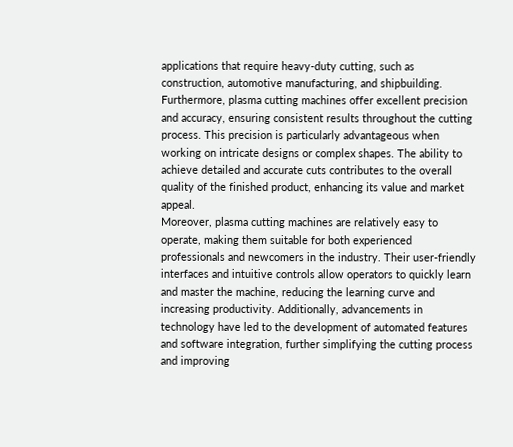applications that require heavy-duty cutting, such as construction, automotive manufacturing, and shipbuilding.
Furthermore, plasma cutting machines offer excellent precision and accuracy, ensuring consistent results throughout the cutting process. This precision is particularly advantageous when working on intricate designs or complex shapes. The ability to achieve detailed and accurate cuts contributes to the overall quality of the finished product, enhancing its value and market appeal.
Moreover, plasma cutting machines are relatively easy to operate, making them suitable for both experienced professionals and newcomers in the industry. Their user-friendly interfaces and intuitive controls allow operators to quickly learn and master the machine, reducing the learning curve and increasing productivity. Additionally, advancements in technology have led to the development of automated features and software integration, further simplifying the cutting process and improving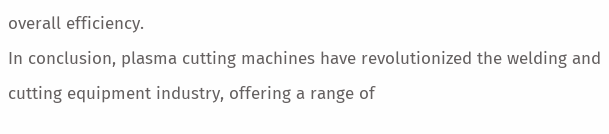overall efficiency.
In conclusion, plasma cutting machines have revolutionized the welding and cutting equipment industry, offering a range of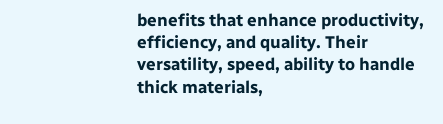benefits that enhance productivity, efficiency, and quality. Their versatility, speed, ability to handle thick materials,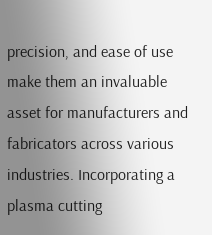precision, and ease of use make them an invaluable asset for manufacturers and fabricators across various industries. Incorporating a plasma cutting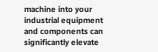machine into your industrial equipment and components can significantly elevate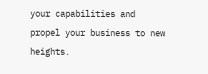your capabilities and propel your business to new heights.